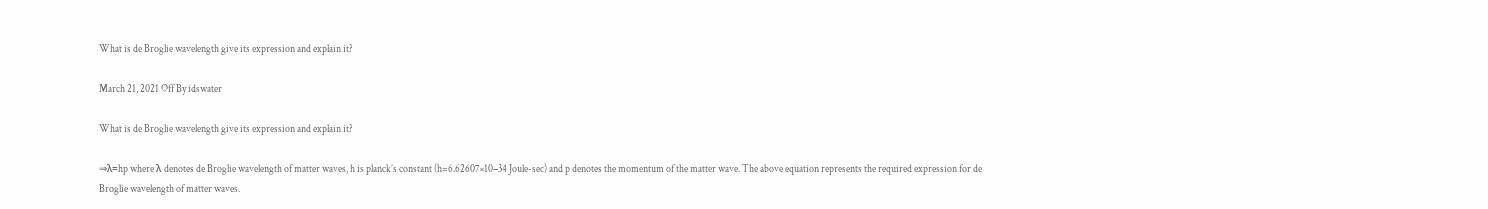What is de Broglie wavelength give its expression and explain it?

March 21, 2021 Off By idswater

What is de Broglie wavelength give its expression and explain it?

⇒λ=hp where λ denotes de Broglie wavelength of matter waves, h is planck’s constant (h=6.62607×10−34 Joule-sec) and p denotes the momentum of the matter wave. The above equation represents the required expression for de Broglie wavelength of matter waves.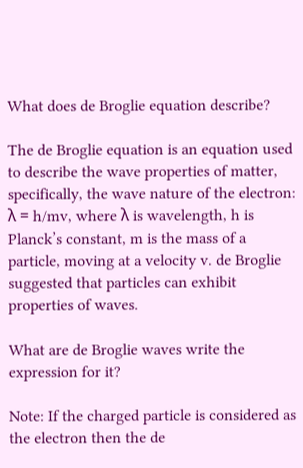What does de Broglie equation describe?

The de Broglie equation is an equation used to describe the wave properties of matter, specifically, the wave nature of the electron: λ = h/mv, where λ is wavelength, h is Planck’s constant, m is the mass of a particle, moving at a velocity v. de Broglie suggested that particles can exhibit properties of waves.

What are de Broglie waves write the expression for it?

Note: If the charged particle is considered as the electron then the de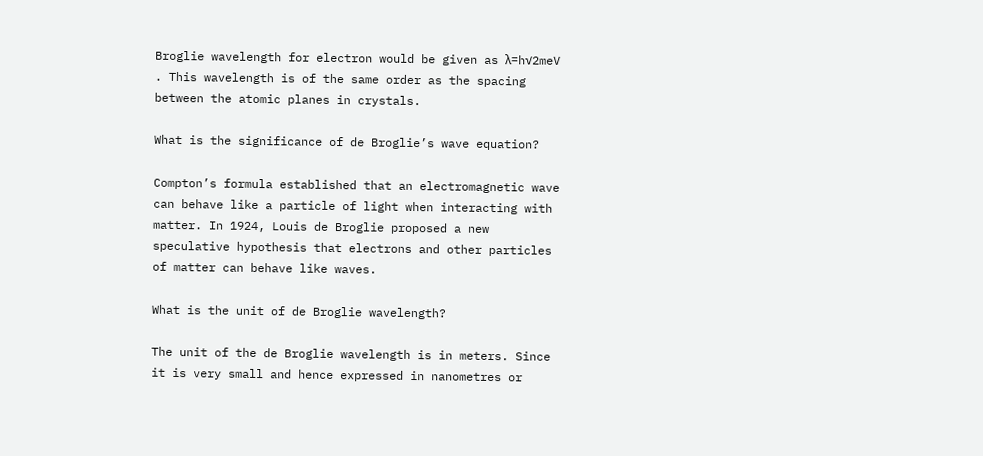Broglie wavelength for electron would be given as λ=h√2meV . This wavelength is of the same order as the spacing between the atomic planes in crystals.

What is the significance of de Broglie’s wave equation?

Compton’s formula established that an electromagnetic wave can behave like a particle of light when interacting with matter. In 1924, Louis de Broglie proposed a new speculative hypothesis that electrons and other particles of matter can behave like waves.

What is the unit of de Broglie wavelength?

The unit of the de Broglie wavelength is in meters. Since it is very small and hence expressed in nanometres or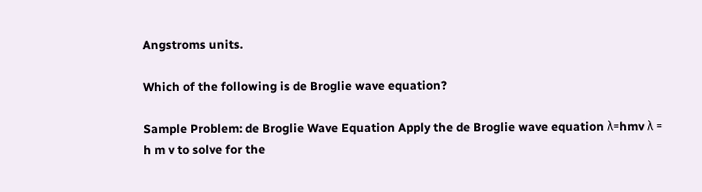Angstroms units.

Which of the following is de Broglie wave equation?

Sample Problem: de Broglie Wave Equation Apply the de Broglie wave equation λ=hmv λ = h m v to solve for the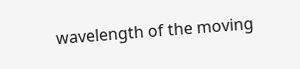wavelength of the moving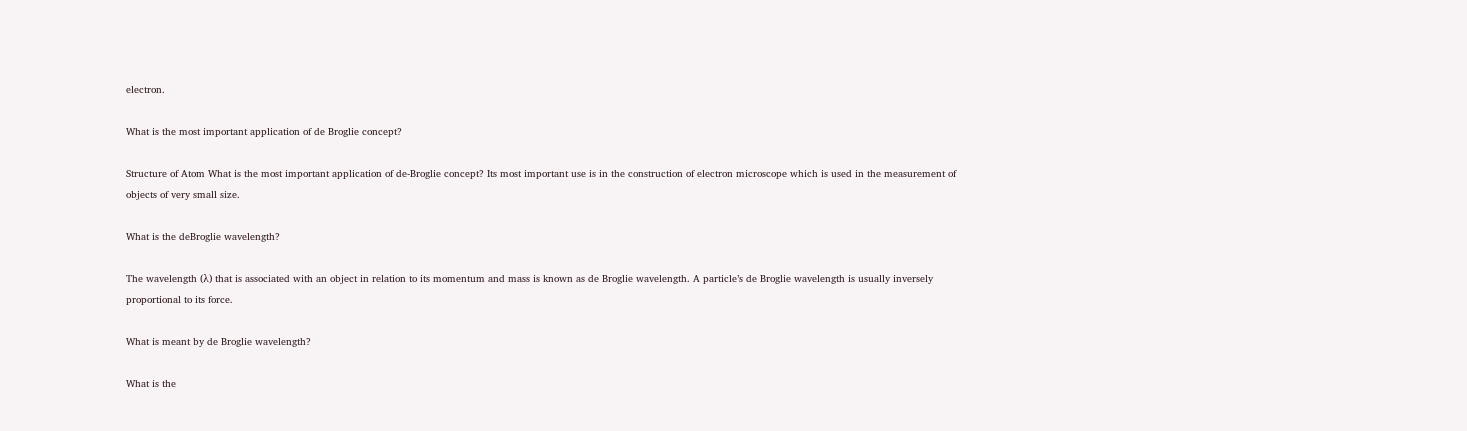electron.

What is the most important application of de Broglie concept?

Structure of Atom What is the most important application of de-Broglie concept? Its most important use is in the construction of electron microscope which is used in the measurement of objects of very small size.

What is the deBroglie wavelength?

The wavelength (λ) that is associated with an object in relation to its momentum and mass is known as de Broglie wavelength. A particle’s de Broglie wavelength is usually inversely proportional to its force.

What is meant by de Broglie wavelength?

What is the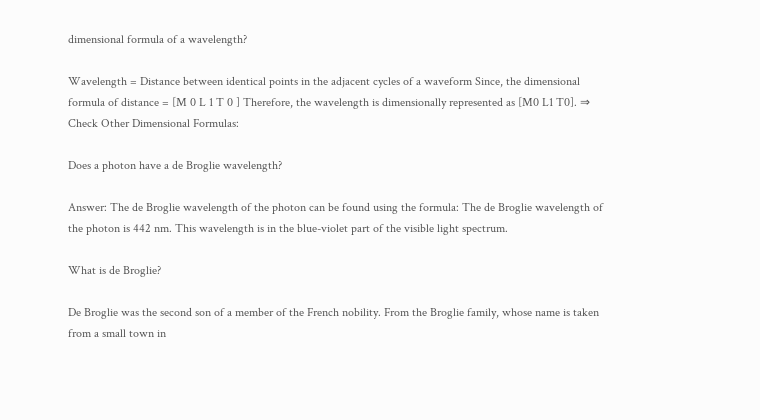dimensional formula of a wavelength?

Wavelength = Distance between identical points in the adjacent cycles of a waveform Since, the dimensional formula of distance = [M 0 L 1 T 0 ] Therefore, the wavelength is dimensionally represented as [M0 L1 T0]. ⇒ Check Other Dimensional Formulas:

Does a photon have a de Broglie wavelength?

Answer: The de Broglie wavelength of the photon can be found using the formula: The de Broglie wavelength of the photon is 442 nm. This wavelength is in the blue-violet part of the visible light spectrum.

What is de Broglie?

De Broglie was the second son of a member of the French nobility. From the Broglie family, whose name is taken from a small town in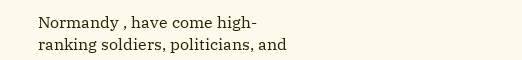Normandy , have come high-ranking soldiers, politicians, and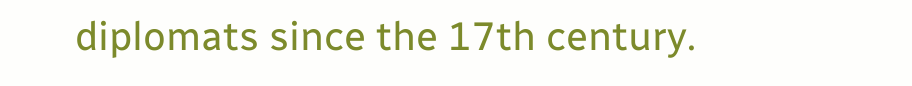diplomats since the 17th century.